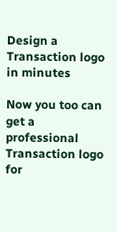Design a Transaction logo in minutes

Now you too can get a professional Transaction logo for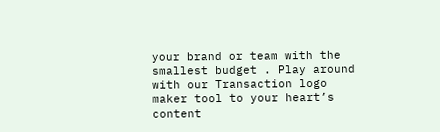your brand or team with the smallest budget . Play around with our Transaction logo maker tool to your heart’s content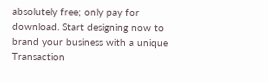absolutely free; only pay for download. Start designing now to brand your business with a unique Transaction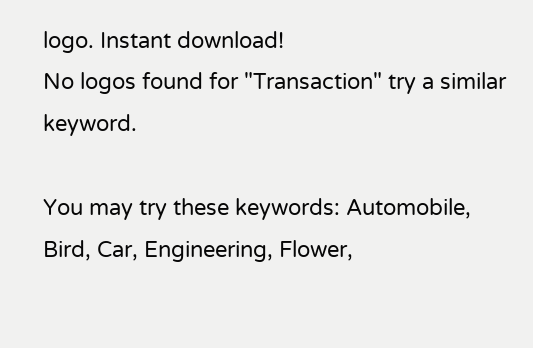logo. Instant download!
No logos found for "Transaction" try a similar keyword.

You may try these keywords: Automobile, Bird, Car, Engineering, Flower,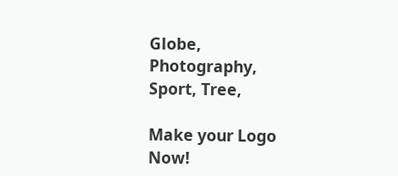Globe, Photography, Sport, Tree,

Make your Logo Now!